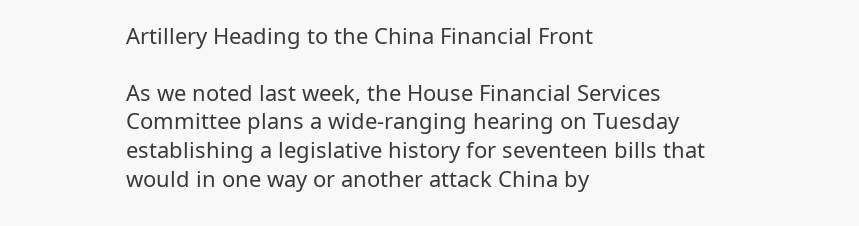Artillery Heading to the China Financial Front

As we noted last week, the House Financial Services Committee plans a wide-ranging hearing on Tuesday establishing a legislative history for seventeen bills that would in one way or another attack China by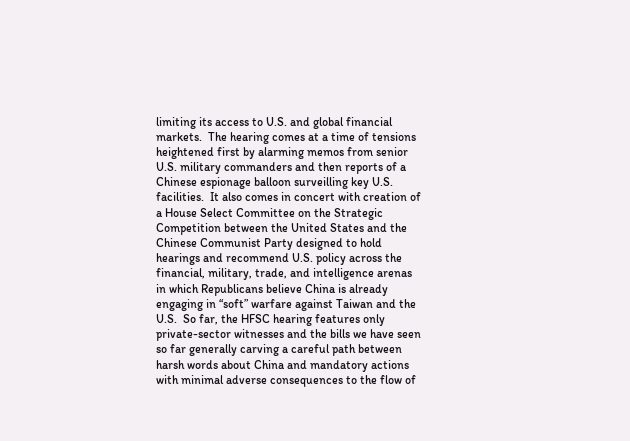limiting its access to U.S. and global financial markets.  The hearing comes at a time of tensions heightened first by alarming memos from senior U.S. military commanders and then reports of a Chinese espionage balloon surveilling key U.S. facilities.  It also comes in concert with creation of a House Select Committee on the Strategic Competition between the United States and the Chinese Communist Party designed to hold hearings and recommend U.S. policy across the financial, military, trade, and intelligence arenas in which Republicans believe China is already engaging in “soft” warfare against Taiwan and the U.S.  So far, the HFSC hearing features only private-sector witnesses and the bills we have seen so far generally carving a careful path between harsh words about China and mandatory actions with minimal adverse consequences to the flow of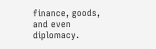finance, goods, and even diplomacy.